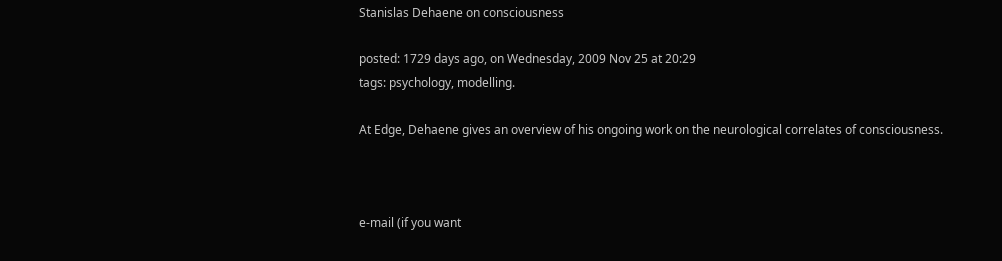Stanislas Dehaene on consciousness

posted: 1729 days ago, on Wednesday, 2009 Nov 25 at 20:29
tags: psychology, modelling.

At Edge, Dehaene gives an overview of his ongoing work on the neurological correlates of consciousness.



e-mail (if you want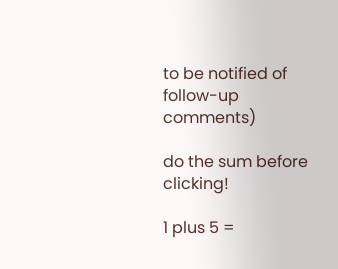to be notified of follow-up comments)

do the sum before clicking!

1 plus 5 =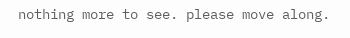nothing more to see. please move along.